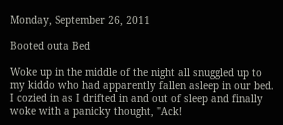Monday, September 26, 2011

Booted outa Bed

Woke up in the middle of the night all snuggled up to my kiddo who had apparently fallen asleep in our bed. I cozied in as I drifted in and out of sleep and finally woke with a panicky thought, "Ack!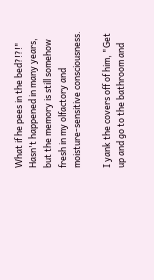What if he pees in the bed?!?!" Hasn't happened in many years, but the memory is still somehow fresh in my olfactory and moisture-sensitive consciousness.

I yank the covers off of him, "Get up and go to the bathroom and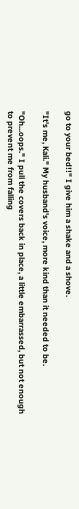go to your bed!!" I give him a shake and a shove.

"It's me, Kali." My husband's voice, more kind than it needed to be.

"Oh...oops." I pull the covers back in place, a little embarrassed, but not enough to prevent me from falling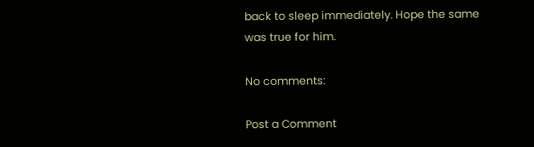back to sleep immediately. Hope the same was true for him.

No comments:

Post a Comment